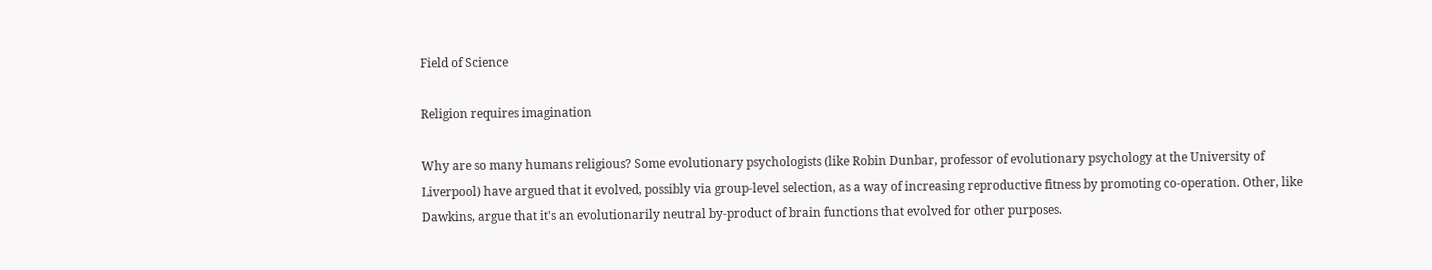Field of Science

Religion requires imagination

Why are so many humans religious? Some evolutionary psychologists (like Robin Dunbar, professor of evolutionary psychology at the University of Liverpool) have argued that it evolved, possibly via group-level selection, as a way of increasing reproductive fitness by promoting co-operation. Other, like Dawkins, argue that it's an evolutionarily neutral by-product of brain functions that evolved for other purposes.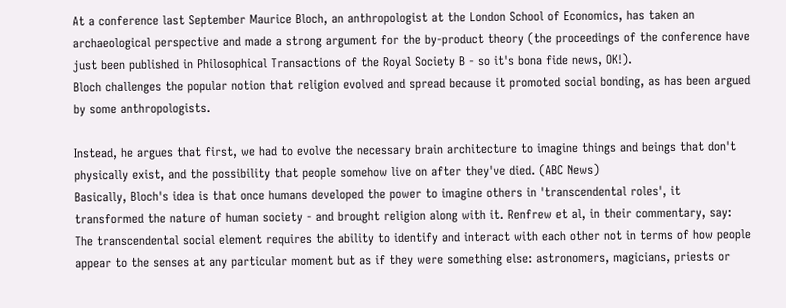At a conference last September Maurice Bloch, an anthropologist at the London School of Economics, has taken an archaeological perspective and made a strong argument for the by-product theory (the proceedings of the conference have just been published in Philosophical Transactions of the Royal Society B - so it's bona fide news, OK!).
Bloch challenges the popular notion that religion evolved and spread because it promoted social bonding, as has been argued by some anthropologists.

Instead, he argues that first, we had to evolve the necessary brain architecture to imagine things and beings that don't physically exist, and the possibility that people somehow live on after they've died. (ABC News)
Basically, Bloch's idea is that once humans developed the power to imagine others in 'transcendental roles', it transformed the nature of human society - and brought religion along with it. Renfrew et al, in their commentary, say:
The transcendental social element requires the ability to identify and interact with each other not in terms of how people appear to the senses at any particular moment but as if they were something else: astronomers, magicians, priests or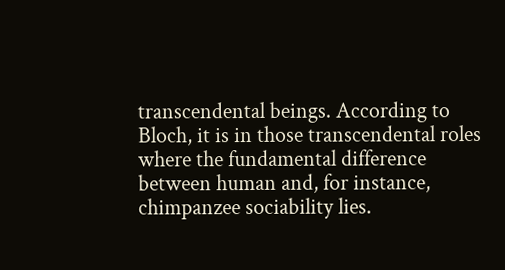transcendental beings. According to Bloch, it is in those transcendental roles where the fundamental difference between human and, for instance, chimpanzee sociability lies.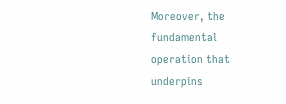Moreover, the fundamental operation that underpins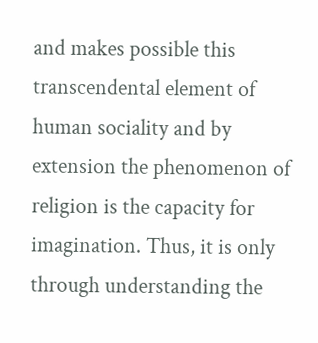and makes possible this transcendental element of human sociality and by extension the phenomenon of religion is the capacity for imagination. Thus, it is only through understanding the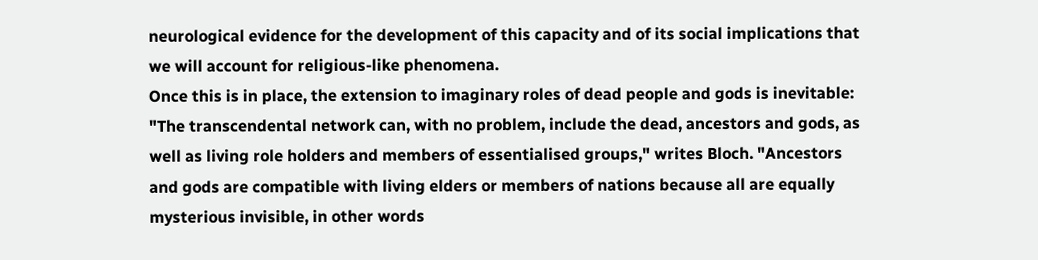neurological evidence for the development of this capacity and of its social implications that we will account for religious-like phenomena.
Once this is in place, the extension to imaginary roles of dead people and gods is inevitable:
"The transcendental network can, with no problem, include the dead, ancestors and gods, as well as living role holders and members of essentialised groups," writes Bloch. "Ancestors and gods are compatible with living elders or members of nations because all are equally mysterious invisible, in other words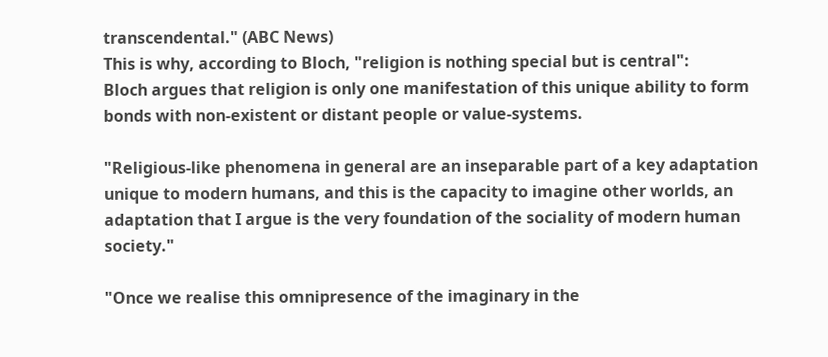transcendental." (ABC News)
This is why, according to Bloch, "religion is nothing special but is central":
Bloch argues that religion is only one manifestation of this unique ability to form bonds with non-existent or distant people or value-systems.

"Religious-like phenomena in general are an inseparable part of a key adaptation unique to modern humans, and this is the capacity to imagine other worlds, an adaptation that I argue is the very foundation of the sociality of modern human society."

"Once we realise this omnipresence of the imaginary in the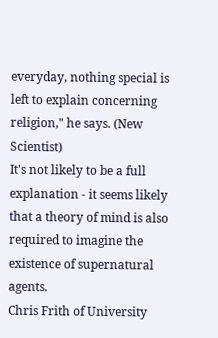everyday, nothing special is left to explain concerning religion," he says. (New Scientist)
It's not likely to be a full explanation - it seems likely that a theory of mind is also required to imagine the existence of supernatural agents.
Chris Frith of University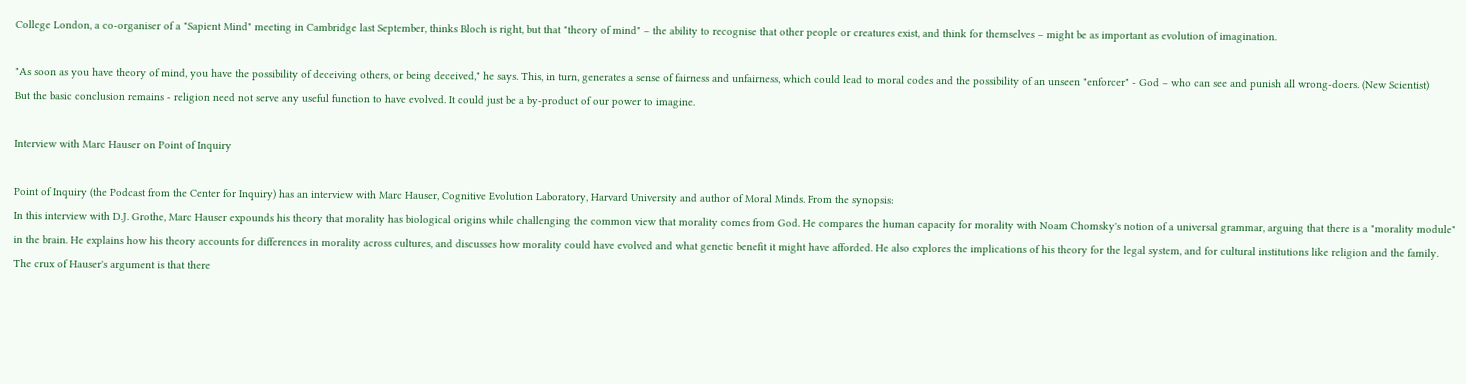College London, a co-organiser of a "Sapient Mind" meeting in Cambridge last September, thinks Bloch is right, but that "theory of mind" – the ability to recognise that other people or creatures exist, and think for themselves – might be as important as evolution of imagination.

"As soon as you have theory of mind, you have the possibility of deceiving others, or being deceived," he says. This, in turn, generates a sense of fairness and unfairness, which could lead to moral codes and the possibility of an unseen "enforcer" - God – who can see and punish all wrong-doers. (New Scientist)
But the basic conclusion remains - religion need not serve any useful function to have evolved. It could just be a by-product of our power to imagine.

Interview with Marc Hauser on Point of Inquiry

Point of Inquiry (the Podcast from the Center for Inquiry) has an interview with Marc Hauser, Cognitive Evolution Laboratory, Harvard University and author of Moral Minds. From the synopsis:
In this interview with D.J. Grothe, Marc Hauser expounds his theory that morality has biological origins while challenging the common view that morality comes from God. He compares the human capacity for morality with Noam Chomsky's notion of a universal grammar, arguing that there is a "morality module" in the brain. He explains how his theory accounts for differences in morality across cultures, and discusses how morality could have evolved and what genetic benefit it might have afforded. He also explores the implications of his theory for the legal system, and for cultural institutions like religion and the family.
The crux of Hauser's argument is that there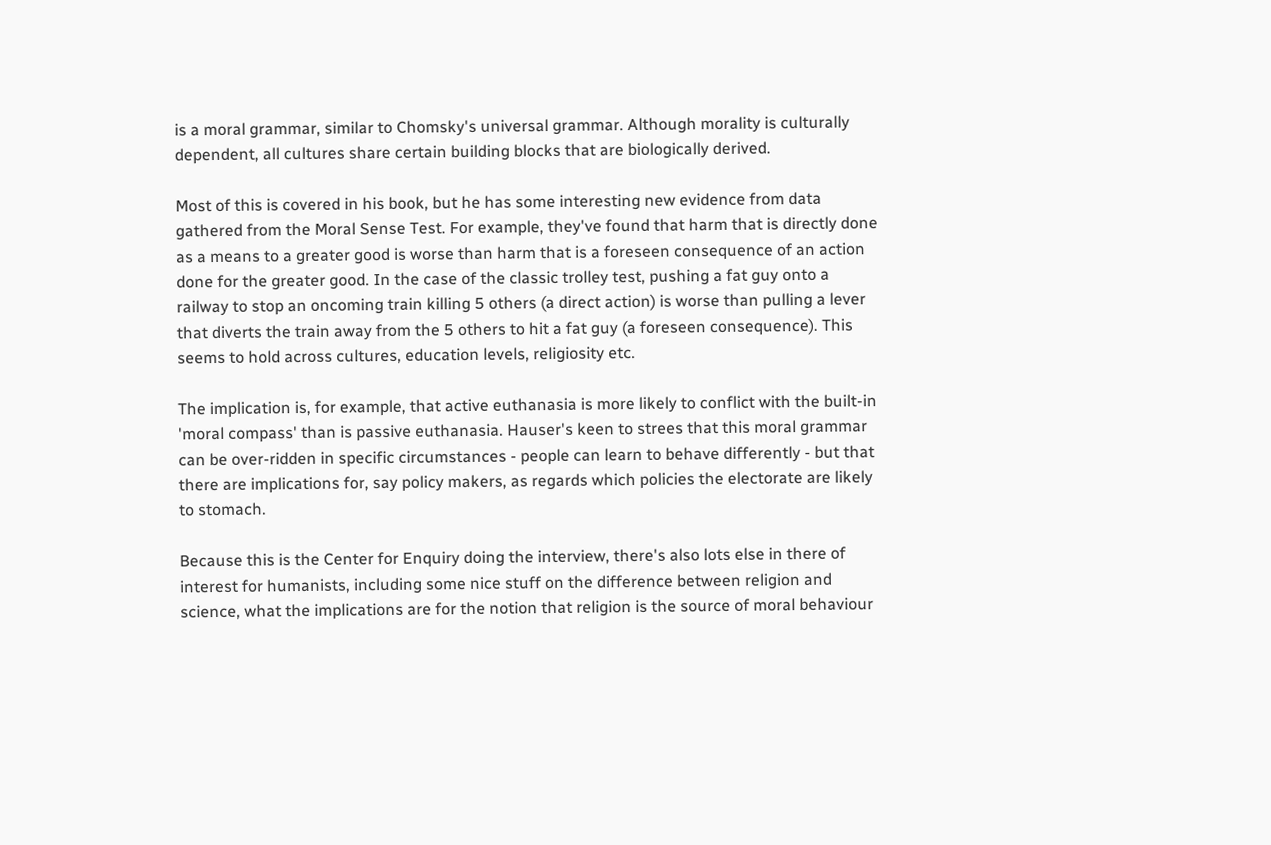is a moral grammar, similar to Chomsky's universal grammar. Although morality is culturally dependent, all cultures share certain building blocks that are biologically derived.

Most of this is covered in his book, but he has some interesting new evidence from data gathered from the Moral Sense Test. For example, they've found that harm that is directly done as a means to a greater good is worse than harm that is a foreseen consequence of an action done for the greater good. In the case of the classic trolley test, pushing a fat guy onto a railway to stop an oncoming train killing 5 others (a direct action) is worse than pulling a lever that diverts the train away from the 5 others to hit a fat guy (a foreseen consequence). This seems to hold across cultures, education levels, religiosity etc.

The implication is, for example, that active euthanasia is more likely to conflict with the built-in 'moral compass' than is passive euthanasia. Hauser's keen to strees that this moral grammar can be over-ridden in specific circumstances - people can learn to behave differently - but that there are implications for, say policy makers, as regards which policies the electorate are likely to stomach.

Because this is the Center for Enquiry doing the interview, there's also lots else in there of interest for humanists, including some nice stuff on the difference between religion and science, what the implications are for the notion that religion is the source of moral behaviour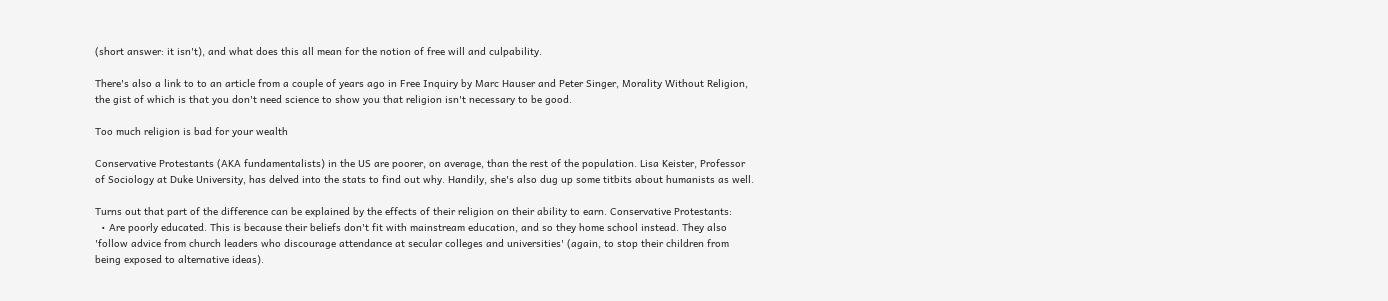(short answer: it isn't), and what does this all mean for the notion of free will and culpability.

There's also a link to to an article from a couple of years ago in Free Inquiry by Marc Hauser and Peter Singer, Morality Without Religion, the gist of which is that you don't need science to show you that religion isn't necessary to be good.

Too much religion is bad for your wealth

Conservative Protestants (AKA fundamentalists) in the US are poorer, on average, than the rest of the population. Lisa Keister, Professor of Sociology at Duke University, has delved into the stats to find out why. Handily, she's also dug up some titbits about humanists as well.

Turns out that part of the difference can be explained by the effects of their religion on their ability to earn. Conservative Protestants:
  • Are poorly educated. This is because their beliefs don't fit with mainstream education, and so they home school instead. They also 'follow advice from church leaders who discourage attendance at secular colleges and universities' (again, to stop their children from being exposed to alternative ideas).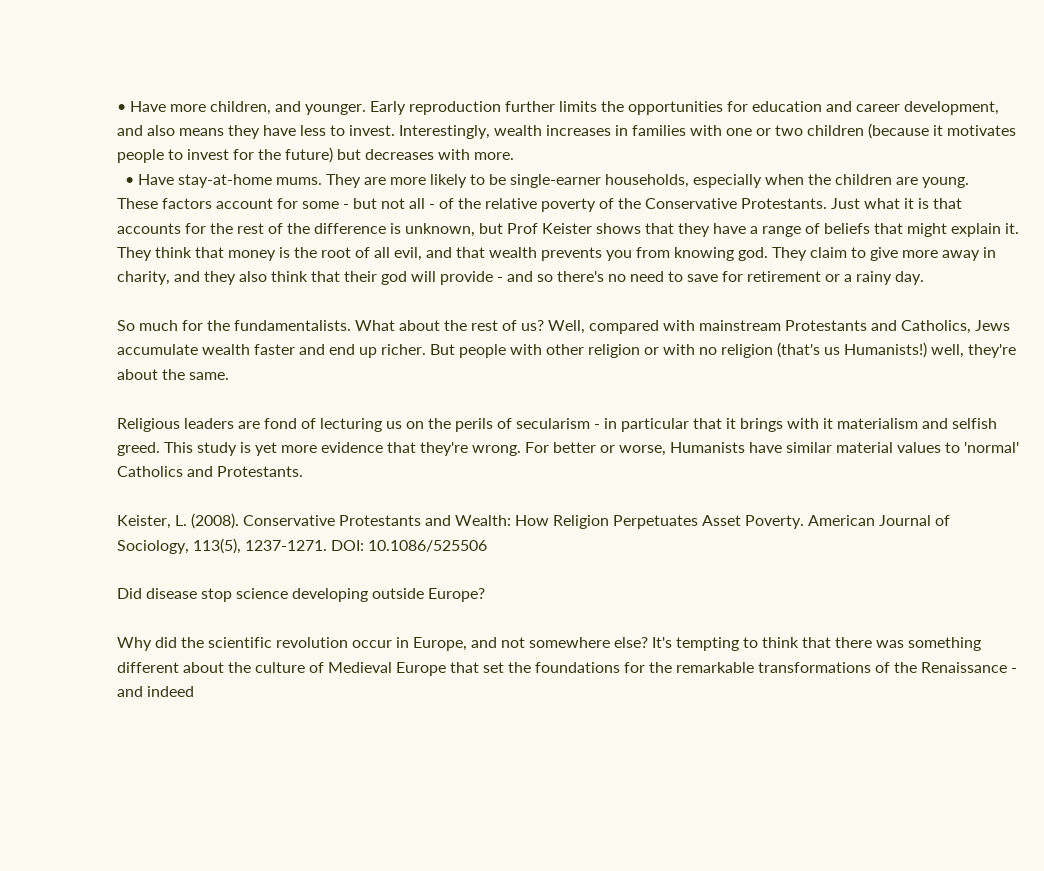• Have more children, and younger. Early reproduction further limits the opportunities for education and career development, and also means they have less to invest. Interestingly, wealth increases in families with one or two children (because it motivates people to invest for the future) but decreases with more.
  • Have stay-at-home mums. They are more likely to be single-earner households, especially when the children are young.
These factors account for some - but not all - of the relative poverty of the Conservative Protestants. Just what it is that accounts for the rest of the difference is unknown, but Prof Keister shows that they have a range of beliefs that might explain it. They think that money is the root of all evil, and that wealth prevents you from knowing god. They claim to give more away in charity, and they also think that their god will provide - and so there's no need to save for retirement or a rainy day.

So much for the fundamentalists. What about the rest of us? Well, compared with mainstream Protestants and Catholics, Jews accumulate wealth faster and end up richer. But people with other religion or with no religion (that's us Humanists!) well, they're about the same.

Religious leaders are fond of lecturing us on the perils of secularism - in particular that it brings with it materialism and selfish greed. This study is yet more evidence that they're wrong. For better or worse, Humanists have similar material values to 'normal' Catholics and Protestants.

Keister, L. (2008). Conservative Protestants and Wealth: How Religion Perpetuates Asset Poverty. American Journal of Sociology, 113(5), 1237-1271. DOI: 10.1086/525506

Did disease stop science developing outside Europe?

Why did the scientific revolution occur in Europe, and not somewhere else? It's tempting to think that there was something different about the culture of Medieval Europe that set the foundations for the remarkable transformations of the Renaissance - and indeed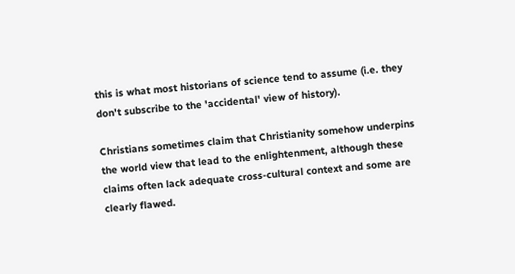this is what most historians of science tend to assume (i.e. they don't subscribe to the 'accidental' view of history).

Christians sometimes claim that Christianity somehow underpins the world view that lead to the enlightenment, although these claims often lack adequate cross-cultural context and some are clearly flawed.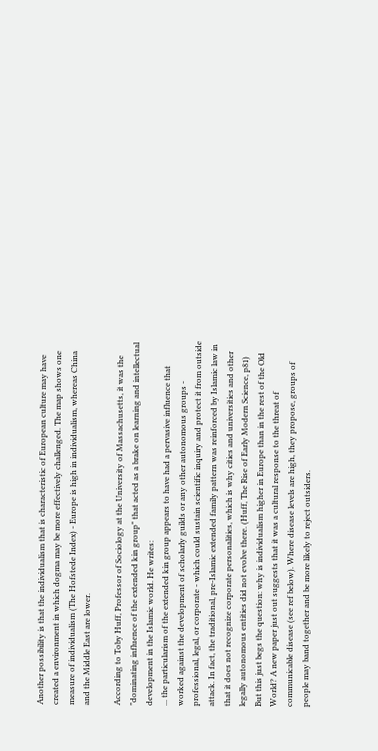Another possibility is that the individualism that is characteristic of European culture may have created a environment in which dogma may be more effectively challenged. The map shows one measure of individualism (The Hofstede Index) - Europe is high in individualism, whereas China and the Middle East are lower.

According to Toby Huff, Professor of Sociology at the University of Massachusetts, it was the "dominating influence of the extended kin group" that acted as a brake on learning and intellectual development in the Islamic world. He writes:
... the particularism of the extended kin group appears to have had a pervasive influence that worked against the development of scholarly guilds or any other autonomous groups - professional, legal, or corporate - which could sustain scientific inquiry and protect it from outside attack. In fact, the traditional, pre-Islamic extended family pattern was reinforced by Islamic law in that it does not recognize corporate personalities, which is why cities and universities and other legally autonomous entities did not evolve there. (Huff, The Rise of Early Modern Science, p81)
But this just begs the question: why is individualism higher in Europe than in the rest of the Old World? A new paper just out suggests that it was a cultural response to the threat of communicable disease (see ref below). Where disease levels are high, they propose, groups of people may band together and be more likely to reject outsiders.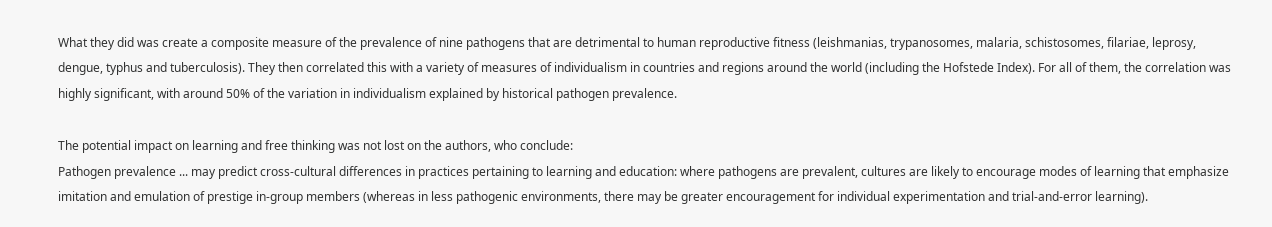What they did was create a composite measure of the prevalence of nine pathogens that are detrimental to human reproductive fitness (leishmanias, trypanosomes, malaria, schistosomes, filariae, leprosy, dengue, typhus and tuberculosis). They then correlated this with a variety of measures of individualism in countries and regions around the world (including the Hofstede Index). For all of them, the correlation was highly significant, with around 50% of the variation in individualism explained by historical pathogen prevalence.

The potential impact on learning and free thinking was not lost on the authors, who conclude:
Pathogen prevalence ... may predict cross-cultural differences in practices pertaining to learning and education: where pathogens are prevalent, cultures are likely to encourage modes of learning that emphasize imitation and emulation of prestige in-group members (whereas in less pathogenic environments, there may be greater encouragement for individual experimentation and trial-and-error learning).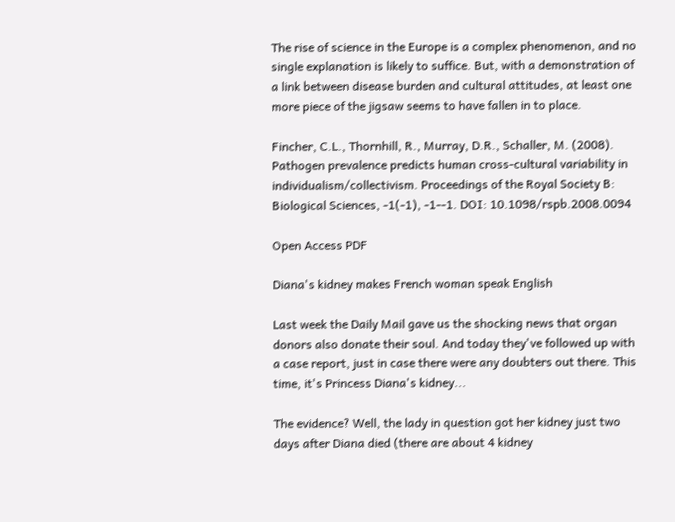The rise of science in the Europe is a complex phenomenon, and no single explanation is likely to suffice. But, with a demonstration of a link between disease burden and cultural attitudes, at least one more piece of the jigsaw seems to have fallen in to place.

Fincher, C.L., Thornhill, R., Murray, D.R., Schaller, M. (2008). Pathogen prevalence predicts human cross-cultural variability in individualism/collectivism. Proceedings of the Royal Society B: Biological Sciences, -1(-1), -1--1. DOI: 10.1098/rspb.2008.0094

Open Access PDF

Diana's kidney makes French woman speak English

Last week the Daily Mail gave us the shocking news that organ donors also donate their soul. And today they've followed up with a case report, just in case there were any doubters out there. This time, it's Princess Diana's kidney...

The evidence? Well, the lady in question got her kidney just two days after Diana died (there are about 4 kidney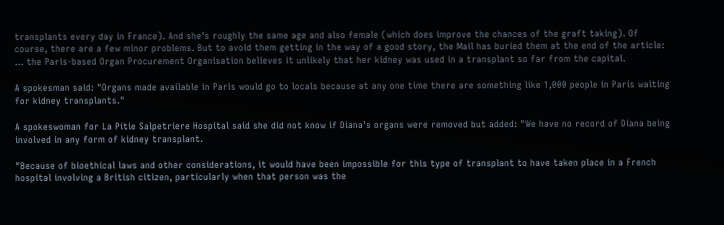transplants every day in France). And she's roughly the same age and also female (which does improve the chances of the graft taking). Of course, there are a few minor problems. But to avoid them getting in the way of a good story, the Mail has buried them at the end of the article:
... the Paris-based Organ Procurement Organisation believes it unlikely that her kidney was used in a transplant so far from the capital.

A spokesman said: "Organs made available in Paris would go to locals because at any one time there are something like 1,000 people in Paris waiting for kidney transplants."

A spokeswoman for La Pitie Salpetriere Hospital said she did not know if Diana's organs were removed but added: "We have no record of Diana being involved in any form of kidney transplant.

"Because of bioethical laws and other considerations, it would have been impossible for this type of transplant to have taken place in a French hospital involving a British citizen, particularly when that person was the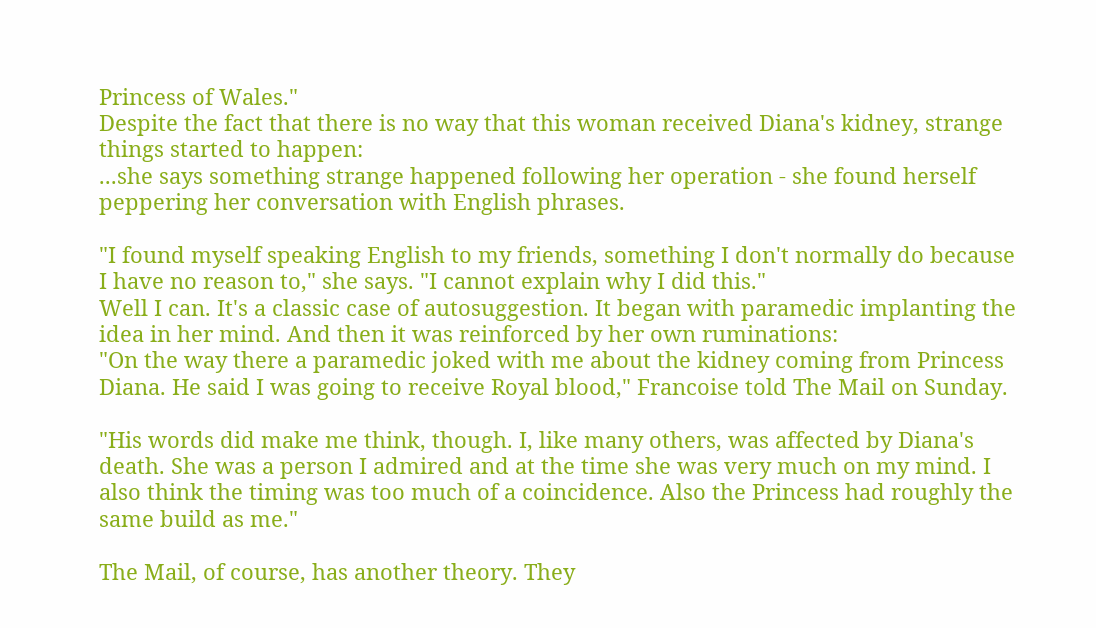Princess of Wales."
Despite the fact that there is no way that this woman received Diana's kidney, strange things started to happen:
...she says something strange happened following her operation - she found herself peppering her conversation with English phrases.

"I found myself speaking English to my friends, something I don't normally do because I have no reason to," she says. "I cannot explain why I did this."
Well I can. It's a classic case of autosuggestion. It began with paramedic implanting the idea in her mind. And then it was reinforced by her own ruminations:
"On the way there a paramedic joked with me about the kidney coming from Princess Diana. He said I was going to receive Royal blood," Francoise told The Mail on Sunday.

"His words did make me think, though. I, like many others, was affected by Diana's death. She was a person I admired and at the time she was very much on my mind. I also think the timing was too much of a coincidence. Also the Princess had roughly the same build as me."

The Mail, of course, has another theory. They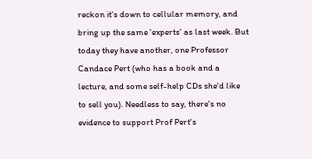reckon it's down to cellular memory, and bring up the same 'experts' as last week. But today they have another, one Professor Candace Pert (who has a book and a lecture, and some self-help CDs she'd like to sell you). Needless to say, there's no evidence to support Prof Pert's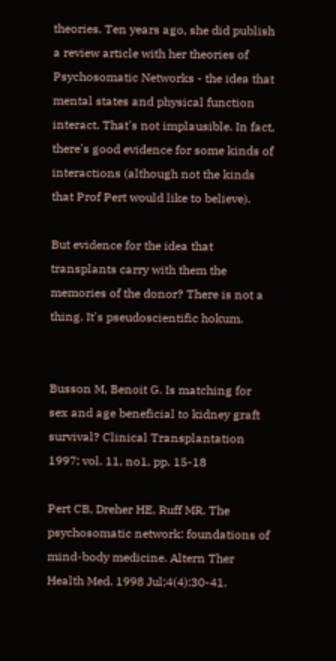theories. Ten years ago, she did publish a review article with her theories of Psychosomatic Networks - the idea that mental states and physical function interact. That's not implausible. In fact, there's good evidence for some kinds of interactions (although not the kinds that Prof Pert would like to believe).

But evidence for the idea that transplants carry with them the memories of the donor? There is not a thing. It's pseudoscientific hokum.


Busson M, Benoit G. Is matching for sex and age beneficial to kidney graft survival? Clinical Transplantation 1997; vol. 11, no1, pp. 15-18

Pert CB, Dreher HE, Ruff MR. The psychosomatic network: foundations of mind-body medicine. Altern Ther Health Med. 1998 Jul;4(4):30-41.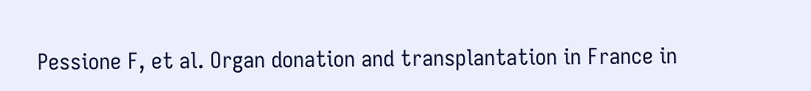Pessione F, et al. Organ donation and transplantation in France in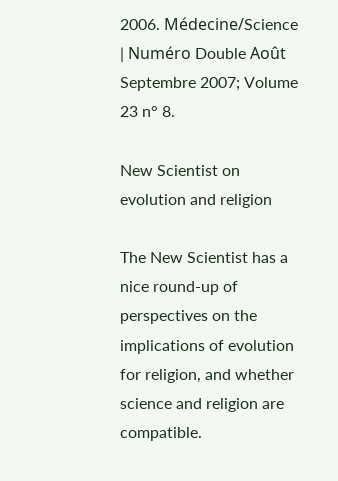2006. Médecine/Science | Numéro Double Août Septembre 2007; Volume 23 n° 8.

New Scientist on evolution and religion

The New Scientist has a nice round-up of perspectives on the implications of evolution for religion, and whether science and religion are compatible.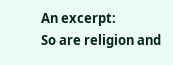An excerpt:
So are religion and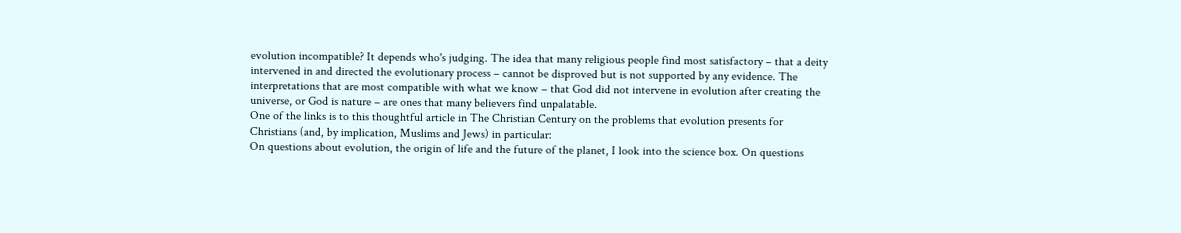evolution incompatible? It depends who's judging. The idea that many religious people find most satisfactory – that a deity intervened in and directed the evolutionary process – cannot be disproved but is not supported by any evidence. The interpretations that are most compatible with what we know – that God did not intervene in evolution after creating the universe, or God is nature – are ones that many believers find unpalatable.
One of the links is to this thoughtful article in The Christian Century on the problems that evolution presents for Christians (and, by implication, Muslims and Jews) in particular:
On questions about evolution, the origin of life and the future of the planet, I look into the science box. On questions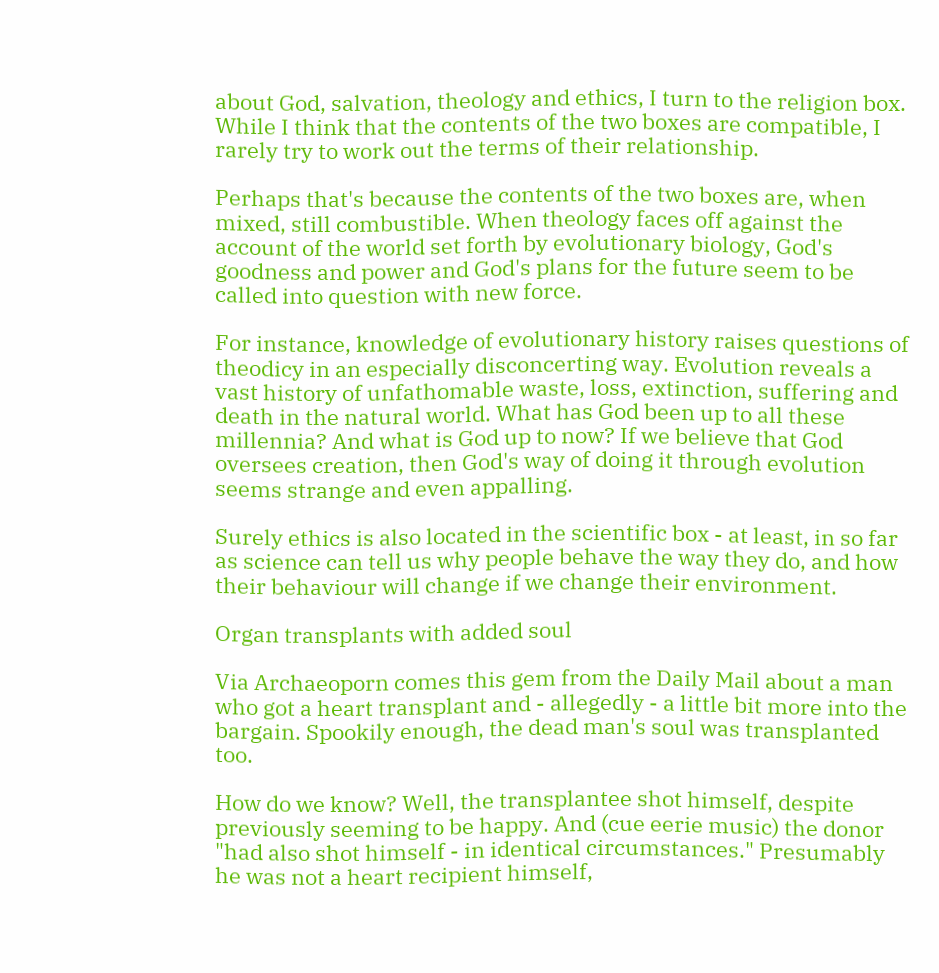about God, salvation, theology and ethics, I turn to the religion box. While I think that the contents of the two boxes are compatible, I rarely try to work out the terms of their relationship.

Perhaps that's because the contents of the two boxes are, when mixed, still combustible. When theology faces off against the account of the world set forth by evolutionary biology, God's goodness and power and God's plans for the future seem to be called into question with new force.

For instance, knowledge of evolutionary history raises questions of theodicy in an especially disconcerting way. Evolution reveals a vast history of unfathomable waste, loss, extinction, suffering and death in the natural world. What has God been up to all these millennia? And what is God up to now? If we believe that God oversees creation, then God's way of doing it through evolution seems strange and even appalling.

Surely ethics is also located in the scientific box - at least, in so far as science can tell us why people behave the way they do, and how their behaviour will change if we change their environment.

Organ transplants with added soul

Via Archaeoporn comes this gem from the Daily Mail about a man who got a heart transplant and - allegedly - a little bit more into the bargain. Spookily enough, the dead man's soul was transplanted too.

How do we know? Well, the transplantee shot himself, despite previously seeming to be happy. And (cue eerie music) the donor "had also shot himself - in identical circumstances." Presumably he was not a heart recipient himself,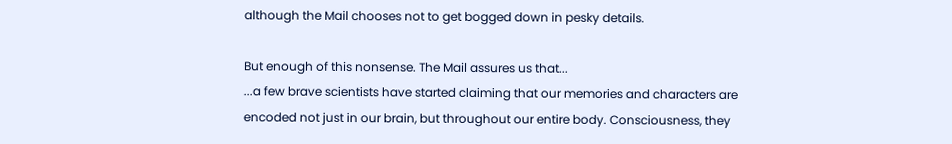although the Mail chooses not to get bogged down in pesky details.

But enough of this nonsense. The Mail assures us that...
...a few brave scientists have started claiming that our memories and characters are encoded not just in our brain, but throughout our entire body. Consciousness, they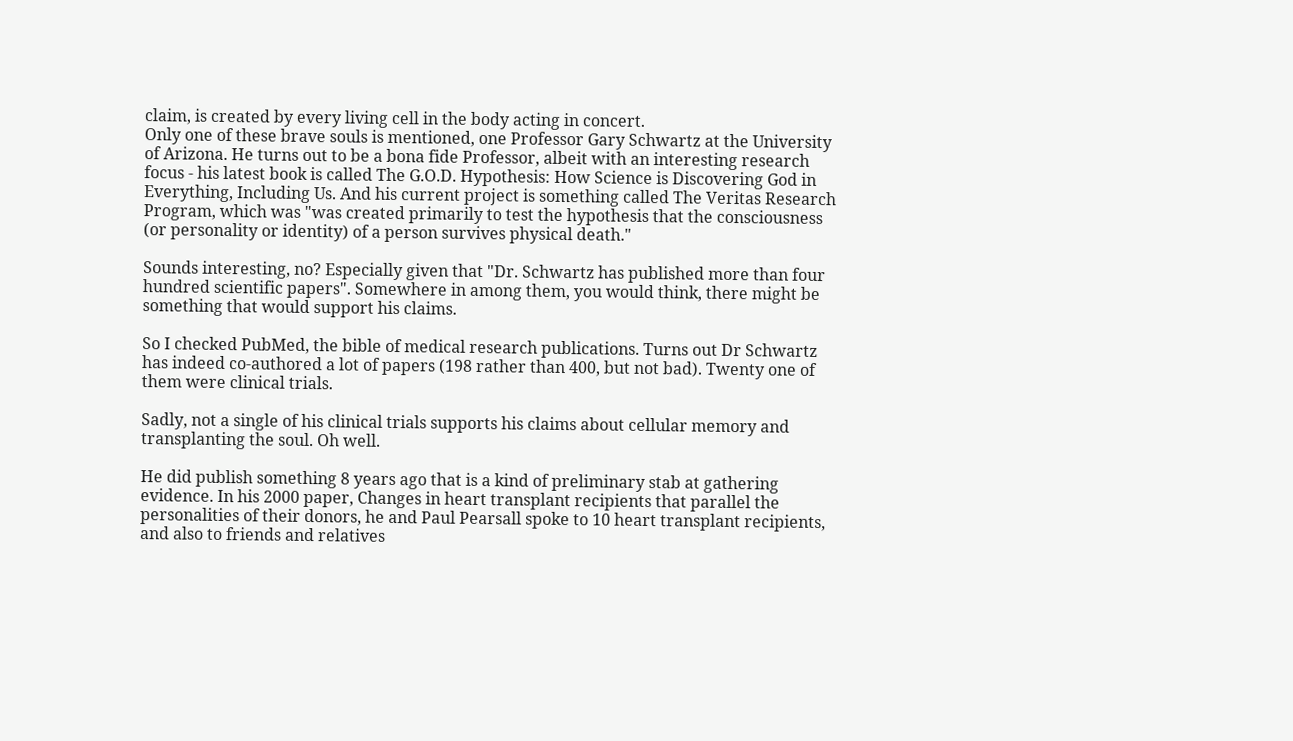claim, is created by every living cell in the body acting in concert.
Only one of these brave souls is mentioned, one Professor Gary Schwartz at the University of Arizona. He turns out to be a bona fide Professor, albeit with an interesting research focus - his latest book is called The G.O.D. Hypothesis: How Science is Discovering God in Everything, Including Us. And his current project is something called The Veritas Research Program, which was "was created primarily to test the hypothesis that the consciousness (or personality or identity) of a person survives physical death."

Sounds interesting, no? Especially given that "Dr. Schwartz has published more than four hundred scientific papers". Somewhere in among them, you would think, there might be something that would support his claims.

So I checked PubMed, the bible of medical research publications. Turns out Dr Schwartz has indeed co-authored a lot of papers (198 rather than 400, but not bad). Twenty one of them were clinical trials.

Sadly, not a single of his clinical trials supports his claims about cellular memory and transplanting the soul. Oh well.

He did publish something 8 years ago that is a kind of preliminary stab at gathering evidence. In his 2000 paper, Changes in heart transplant recipients that parallel the personalities of their donors, he and Paul Pearsall spoke to 10 heart transplant recipients, and also to friends and relatives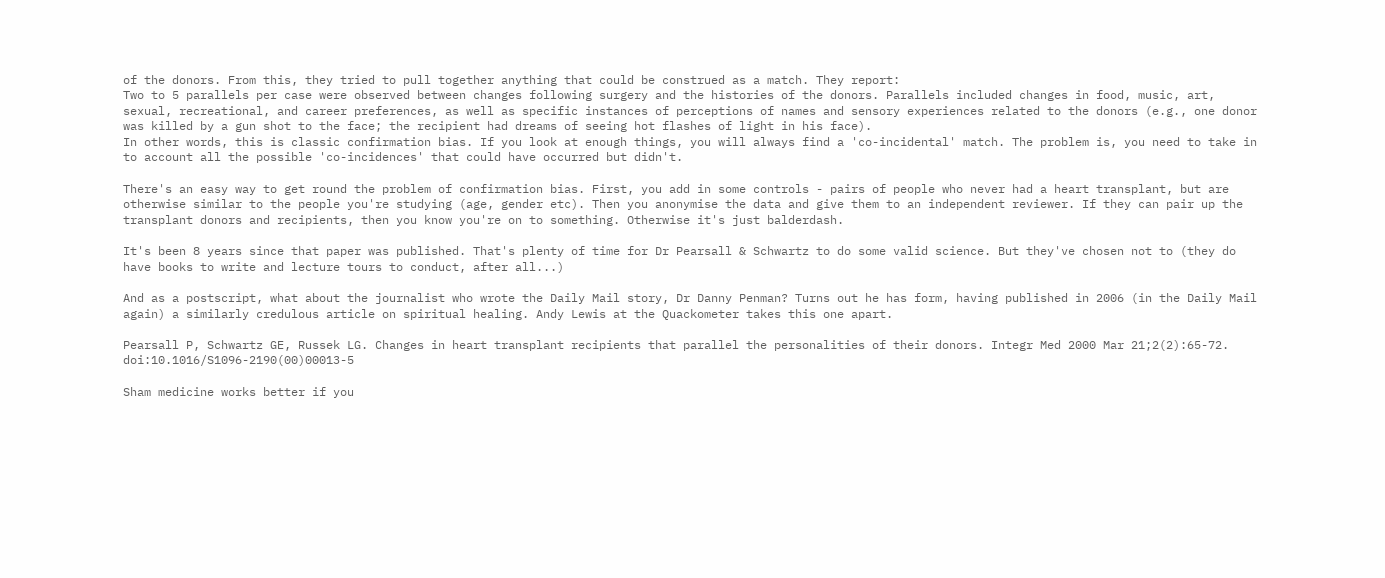of the donors. From this, they tried to pull together anything that could be construed as a match. They report:
Two to 5 parallels per case were observed between changes following surgery and the histories of the donors. Parallels included changes in food, music, art, sexual, recreational, and career preferences, as well as specific instances of perceptions of names and sensory experiences related to the donors (e.g., one donor was killed by a gun shot to the face; the recipient had dreams of seeing hot flashes of light in his face).
In other words, this is classic confirmation bias. If you look at enough things, you will always find a 'co-incidental' match. The problem is, you need to take in to account all the possible 'co-incidences' that could have occurred but didn't.

There's an easy way to get round the problem of confirmation bias. First, you add in some controls - pairs of people who never had a heart transplant, but are otherwise similar to the people you're studying (age, gender etc). Then you anonymise the data and give them to an independent reviewer. If they can pair up the transplant donors and recipients, then you know you're on to something. Otherwise it's just balderdash.

It's been 8 years since that paper was published. That's plenty of time for Dr Pearsall & Schwartz to do some valid science. But they've chosen not to (they do have books to write and lecture tours to conduct, after all...)

And as a postscript, what about the journalist who wrote the Daily Mail story, Dr Danny Penman? Turns out he has form, having published in 2006 (in the Daily Mail again) a similarly credulous article on spiritual healing. Andy Lewis at the Quackometer takes this one apart.

Pearsall P, Schwartz GE, Russek LG. Changes in heart transplant recipients that parallel the personalities of their donors. Integr Med 2000 Mar 21;2(2):65-72. doi:10.1016/S1096-2190(00)00013-5

Sham medicine works better if you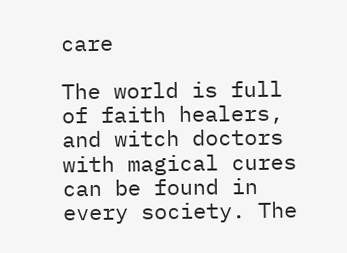care

The world is full of faith healers, and witch doctors with magical cures can be found in every society. The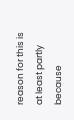reason for this is at least partly because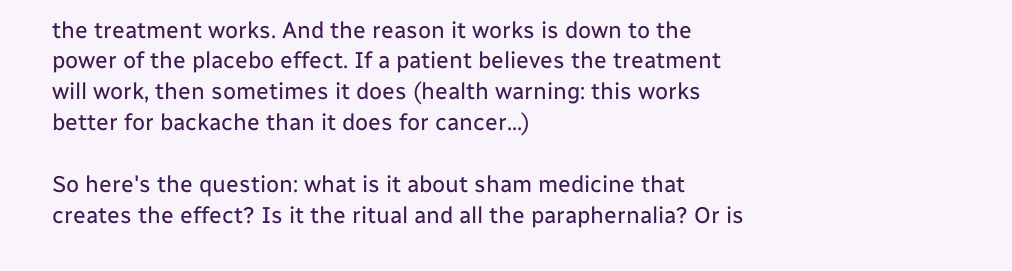the treatment works. And the reason it works is down to the power of the placebo effect. If a patient believes the treatment will work, then sometimes it does (health warning: this works better for backache than it does for cancer...)

So here's the question: what is it about sham medicine that creates the effect? Is it the ritual and all the paraphernalia? Or is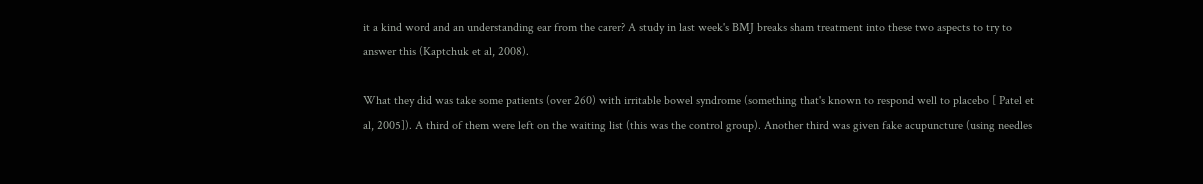it a kind word and an understanding ear from the carer? A study in last week's BMJ breaks sham treatment into these two aspects to try to answer this (Kaptchuk et al, 2008).

What they did was take some patients (over 260) with irritable bowel syndrome (something that's known to respond well to placebo [ Patel et al, 2005]). A third of them were left on the waiting list (this was the control group). Another third was given fake acupuncture (using needles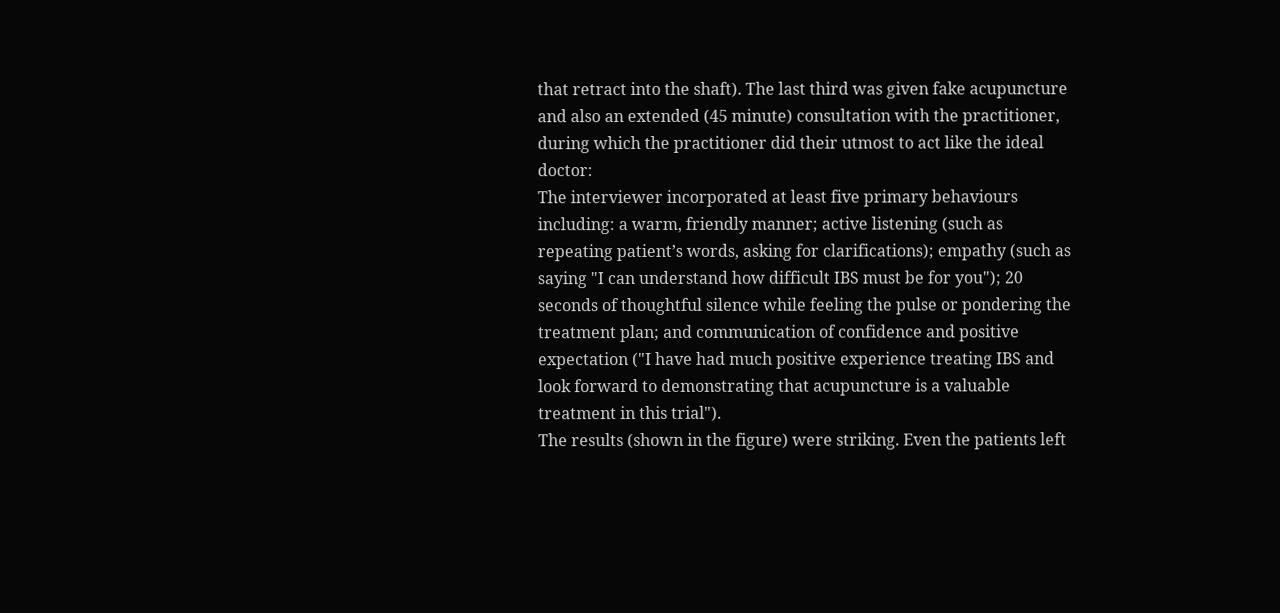that retract into the shaft). The last third was given fake acupuncture and also an extended (45 minute) consultation with the practitioner, during which the practitioner did their utmost to act like the ideal doctor:
The interviewer incorporated at least five primary behaviours including: a warm, friendly manner; active listening (such as repeating patient’s words, asking for clarifications); empathy (such as saying "I can understand how difficult IBS must be for you"); 20 seconds of thoughtful silence while feeling the pulse or pondering the treatment plan; and communication of confidence and positive expectation ("I have had much positive experience treating IBS and look forward to demonstrating that acupuncture is a valuable treatment in this trial").
The results (shown in the figure) were striking. Even the patients left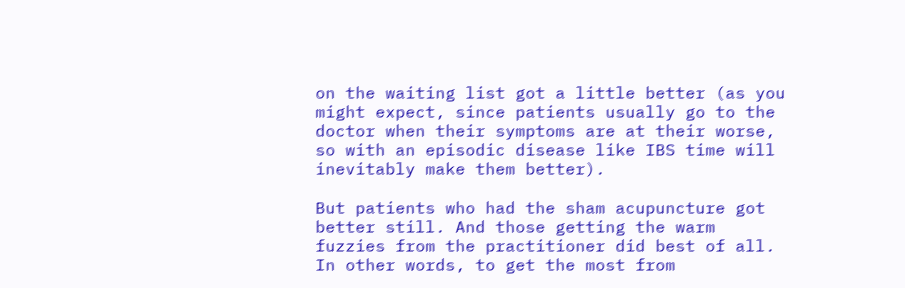on the waiting list got a little better (as you might expect, since patients usually go to the doctor when their symptoms are at their worse, so with an episodic disease like IBS time will inevitably make them better).

But patients who had the sham acupuncture got better still. And those getting the warm fuzzies from the practitioner did best of all. In other words, to get the most from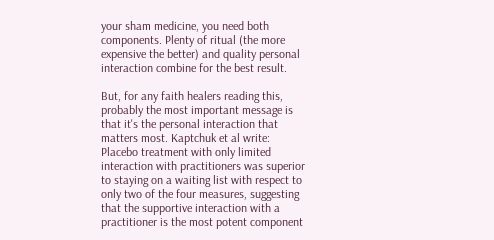your sham medicine, you need both components. Plenty of ritual (the more expensive the better) and quality personal interaction combine for the best result.

But, for any faith healers reading this, probably the most important message is that it's the personal interaction that matters most. Kaptchuk et al write:
Placebo treatment with only limited interaction with practitioners was superior to staying on a waiting list with respect to only two of the four measures, suggesting that the supportive interaction with a practitioner is the most potent component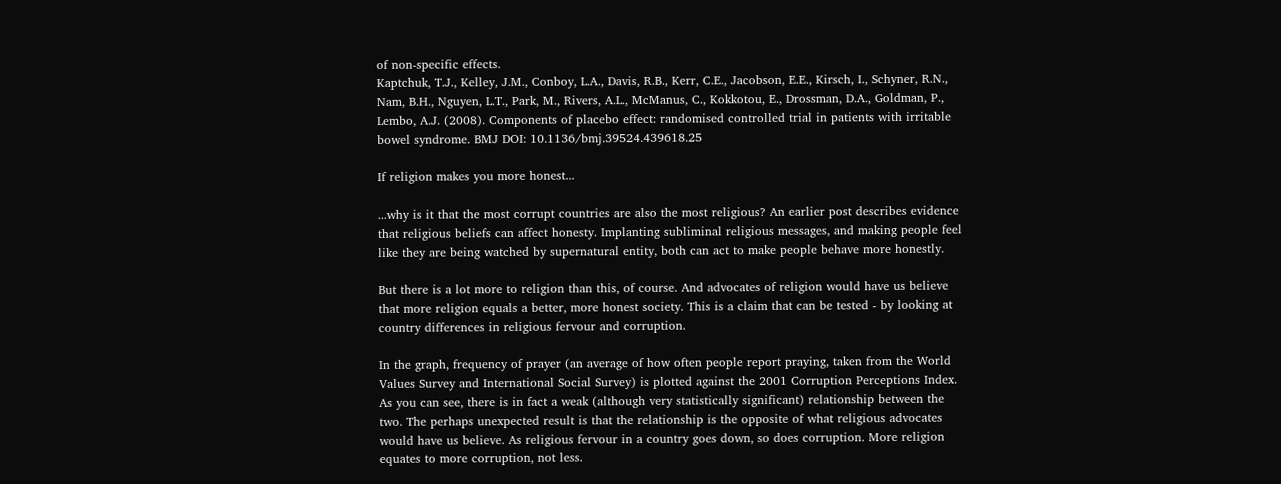of non-specific effects.
Kaptchuk, T.J., Kelley, J.M., Conboy, L.A., Davis, R.B., Kerr, C.E., Jacobson, E.E., Kirsch, I., Schyner, R.N., Nam, B.H., Nguyen, L.T., Park, M., Rivers, A.L., McManus, C., Kokkotou, E., Drossman, D.A., Goldman, P., Lembo, A.J. (2008). Components of placebo effect: randomised controlled trial in patients with irritable bowel syndrome. BMJ DOI: 10.1136/bmj.39524.439618.25

If religion makes you more honest...

...why is it that the most corrupt countries are also the most religious? An earlier post describes evidence that religious beliefs can affect honesty. Implanting subliminal religious messages, and making people feel like they are being watched by supernatural entity, both can act to make people behave more honestly.

But there is a lot more to religion than this, of course. And advocates of religion would have us believe that more religion equals a better, more honest society. This is a claim that can be tested - by looking at country differences in religious fervour and corruption.

In the graph, frequency of prayer (an average of how often people report praying, taken from the World Values Survey and International Social Survey) is plotted against the 2001 Corruption Perceptions Index. As you can see, there is in fact a weak (although very statistically significant) relationship between the two. The perhaps unexpected result is that the relationship is the opposite of what religious advocates would have us believe. As religious fervour in a country goes down, so does corruption. More religion equates to more corruption, not less.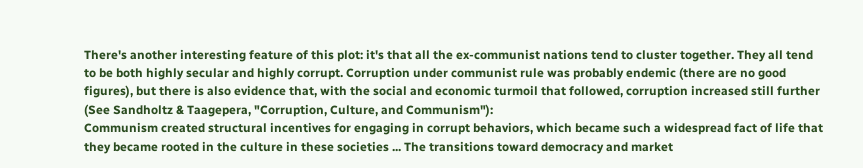There's another interesting feature of this plot: it's that all the ex-communist nations tend to cluster together. They all tend to be both highly secular and highly corrupt. Corruption under communist rule was probably endemic (there are no good figures), but there is also evidence that, with the social and economic turmoil that followed, corruption increased still further (See Sandholtz & Taagepera, "Corruption, Culture, and Communism"):
Communism created structural incentives for engaging in corrupt behaviors, which became such a widespread fact of life that they became rooted in the culture in these societies ... The transitions toward democracy and market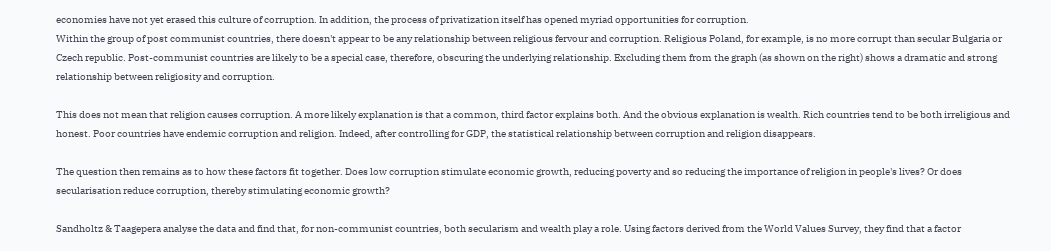economies have not yet erased this culture of corruption. In addition, the process of privatization itself has opened myriad opportunities for corruption.
Within the group of post communist countries, there doesn't appear to be any relationship between religious fervour and corruption. Religious Poland, for example, is no more corrupt than secular Bulgaria or Czech republic. Post-communist countries are likely to be a special case, therefore, obscuring the underlying relationship. Excluding them from the graph (as shown on the right) shows a dramatic and strong relationship between religiosity and corruption.

This does not mean that religion causes corruption. A more likely explanation is that a common, third factor explains both. And the obvious explanation is wealth. Rich countries tend to be both irreligious and honest. Poor countries have endemic corruption and religion. Indeed, after controlling for GDP, the statistical relationship between corruption and religion disappears.

The question then remains as to how these factors fit together. Does low corruption stimulate economic growth, reducing poverty and so reducing the importance of religion in people's lives? Or does secularisation reduce corruption, thereby stimulating economic growth?

Sandholtz & Taagepera analyse the data and find that, for non-communist countries, both secularism and wealth play a role. Using factors derived from the World Values Survey, they find that a factor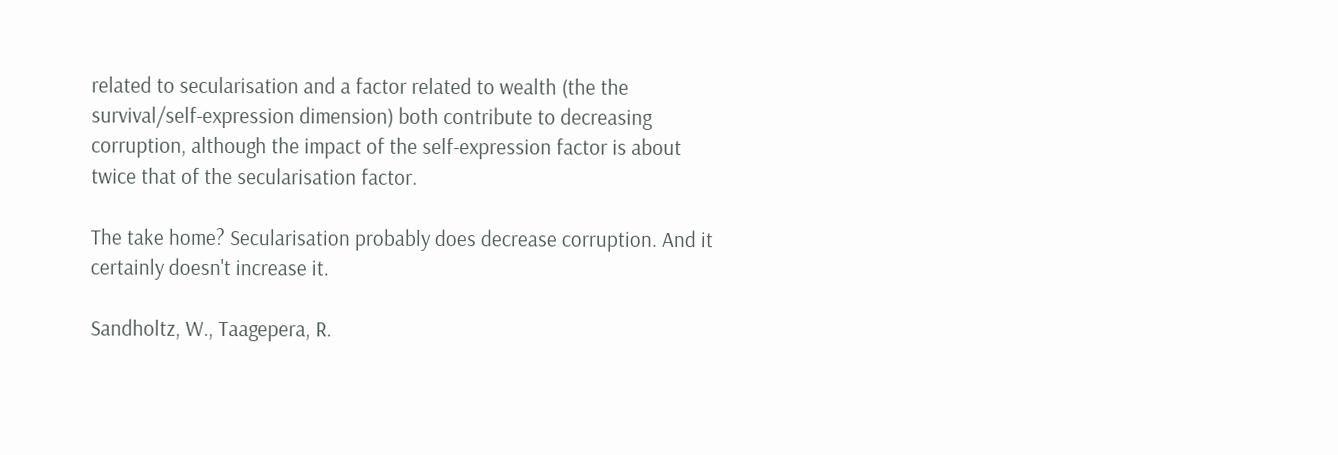related to secularisation and a factor related to wealth (the the survival/self-expression dimension) both contribute to decreasing corruption, although the impact of the self-expression factor is about twice that of the secularisation factor.

The take home? Secularisation probably does decrease corruption. And it certainly doesn't increase it.

Sandholtz, W., Taagepera, R.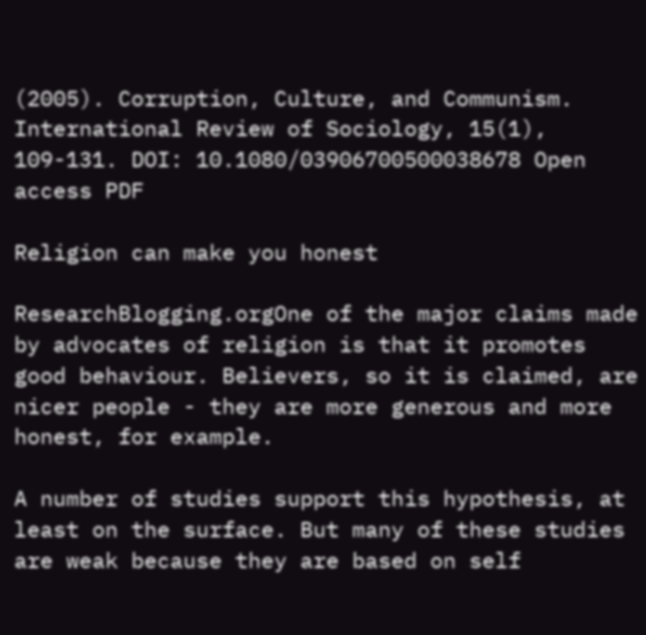(2005). Corruption, Culture, and Communism. International Review of Sociology, 15(1), 109-131. DOI: 10.1080/03906700500038678 Open access PDF

Religion can make you honest

ResearchBlogging.orgOne of the major claims made by advocates of religion is that it promotes good behaviour. Believers, so it is claimed, are nicer people - they are more generous and more honest, for example.

A number of studies support this hypothesis, at least on the surface. But many of these studies are weak because they are based on self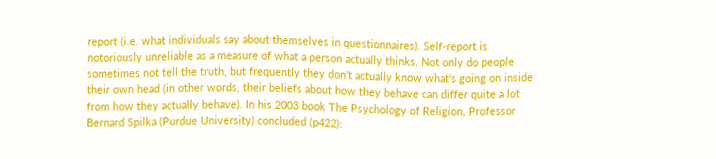report (i.e. what individuals say about themselves in questionnaires). Self-report is notoriously unreliable as a measure of what a person actually thinks. Not only do people sometimes not tell the truth, but frequently they don't actually know what's going on inside their own head (in other words, their beliefs about how they behave can differ quite a lot from how they actually behave). In his 2003 book The Psychology of Religion, Professor Bernard Spilka (Purdue University) concluded (p422):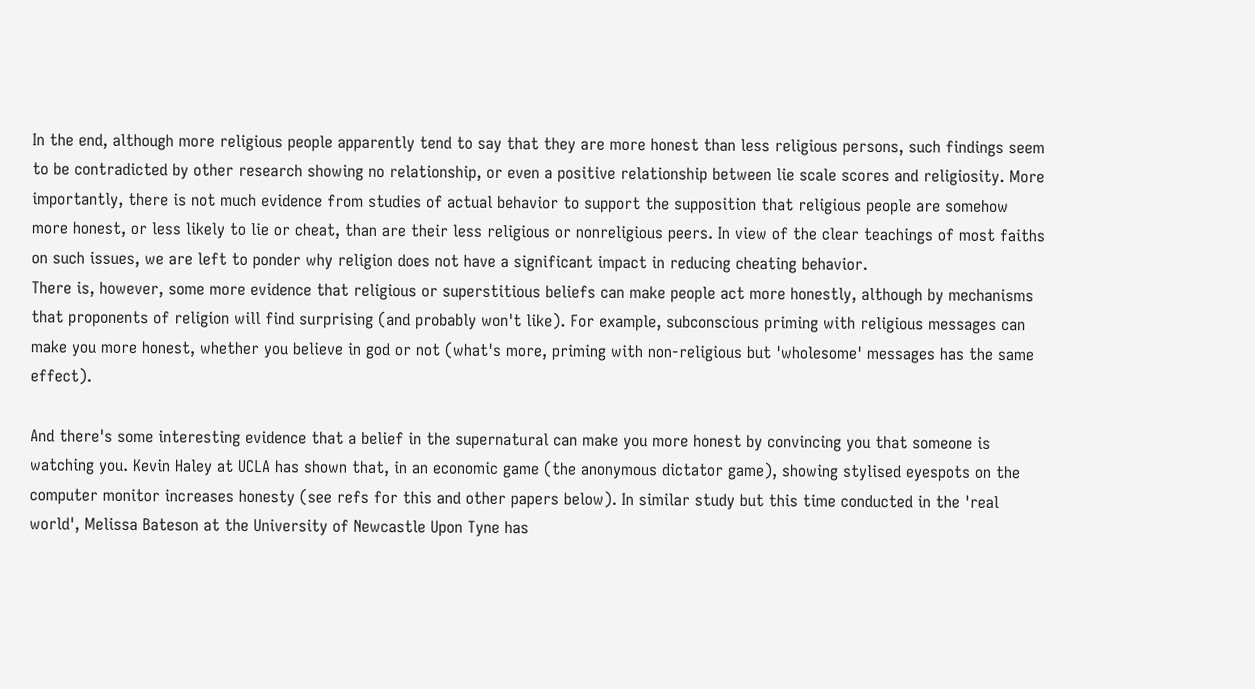In the end, although more religious people apparently tend to say that they are more honest than less religious persons, such findings seem to be contradicted by other research showing no relationship, or even a positive relationship between lie scale scores and religiosity. More importantly, there is not much evidence from studies of actual behavior to support the supposition that religious people are somehow more honest, or less likely to lie or cheat, than are their less religious or nonreligious peers. In view of the clear teachings of most faiths on such issues, we are left to ponder why religion does not have a significant impact in reducing cheating behavior.
There is, however, some more evidence that religious or superstitious beliefs can make people act more honestly, although by mechanisms that proponents of religion will find surprising (and probably won't like). For example, subconscious priming with religious messages can make you more honest, whether you believe in god or not (what's more, priming with non-religious but 'wholesome' messages has the same effect).

And there's some interesting evidence that a belief in the supernatural can make you more honest by convincing you that someone is watching you. Kevin Haley at UCLA has shown that, in an economic game (the anonymous dictator game), showing stylised eyespots on the computer monitor increases honesty (see refs for this and other papers below). In similar study but this time conducted in the 'real world', Melissa Bateson at the University of Newcastle Upon Tyne has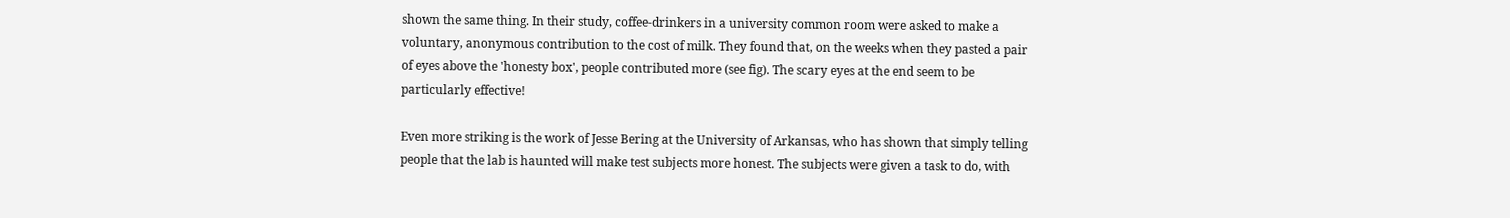shown the same thing. In their study, coffee-drinkers in a university common room were asked to make a voluntary, anonymous contribution to the cost of milk. They found that, on the weeks when they pasted a pair of eyes above the 'honesty box', people contributed more (see fig). The scary eyes at the end seem to be particularly effective!

Even more striking is the work of Jesse Bering at the University of Arkansas, who has shown that simply telling people that the lab is haunted will make test subjects more honest. The subjects were given a task to do, with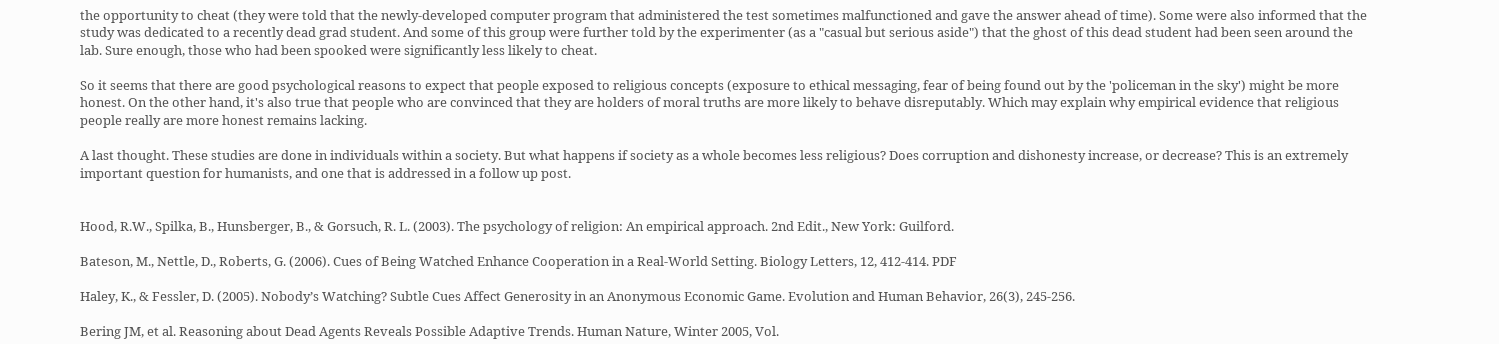the opportunity to cheat (they were told that the newly-developed computer program that administered the test sometimes malfunctioned and gave the answer ahead of time). Some were also informed that the study was dedicated to a recently dead grad student. And some of this group were further told by the experimenter (as a "casual but serious aside") that the ghost of this dead student had been seen around the lab. Sure enough, those who had been spooked were significantly less likely to cheat.

So it seems that there are good psychological reasons to expect that people exposed to religious concepts (exposure to ethical messaging, fear of being found out by the 'policeman in the sky') might be more honest. On the other hand, it's also true that people who are convinced that they are holders of moral truths are more likely to behave disreputably. Which may explain why empirical evidence that religious people really are more honest remains lacking.

A last thought. These studies are done in individuals within a society. But what happens if society as a whole becomes less religious? Does corruption and dishonesty increase, or decrease? This is an extremely important question for humanists, and one that is addressed in a follow up post.


Hood, R.W., Spilka, B., Hunsberger, B., & Gorsuch, R. L. (2003). The psychology of religion: An empirical approach. 2nd Edit., New York: Guilford.

Bateson, M., Nettle, D., Roberts, G. (2006). Cues of Being Watched Enhance Cooperation in a Real-World Setting. Biology Letters, 12, 412-414. PDF

Haley, K., & Fessler, D. (2005). Nobody’s Watching? Subtle Cues Affect Generosity in an Anonymous Economic Game. Evolution and Human Behavior, 26(3), 245-256.

Bering JM, et al. Reasoning about Dead Agents Reveals Possible Adaptive Trends. Human Nature, Winter 2005, Vol.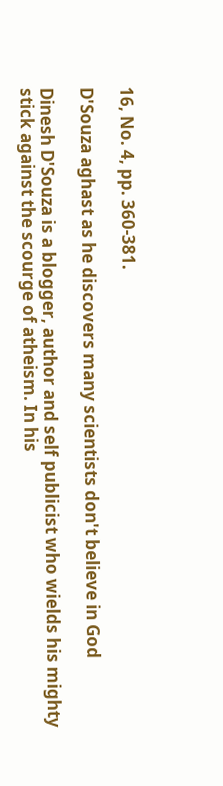16, No. 4, pp. 360-381.

D'Souza aghast as he discovers many scientists don't believe in God

Dinesh D'Souza is a blogger, author and self publicist who wields his mighty stick against the scourge of atheism. In his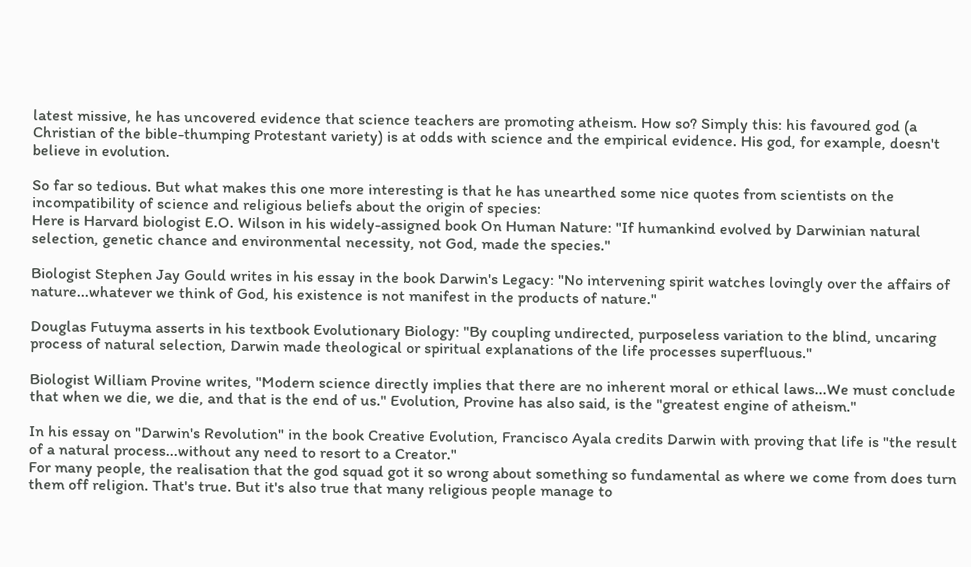latest missive, he has uncovered evidence that science teachers are promoting atheism. How so? Simply this: his favoured god (a Christian of the bible-thumping Protestant variety) is at odds with science and the empirical evidence. His god, for example, doesn't believe in evolution.

So far so tedious. But what makes this one more interesting is that he has unearthed some nice quotes from scientists on the incompatibility of science and religious beliefs about the origin of species:
Here is Harvard biologist E.O. Wilson in his widely-assigned book On Human Nature: "If humankind evolved by Darwinian natural selection, genetic chance and environmental necessity, not God, made the species."

Biologist Stephen Jay Gould writes in his essay in the book Darwin's Legacy: "No intervening spirit watches lovingly over the affairs of nature...whatever we think of God, his existence is not manifest in the products of nature."

Douglas Futuyma asserts in his textbook Evolutionary Biology: "By coupling undirected, purposeless variation to the blind, uncaring process of natural selection, Darwin made theological or spiritual explanations of the life processes superfluous."

Biologist William Provine writes, "Modern science directly implies that there are no inherent moral or ethical laws...We must conclude that when we die, we die, and that is the end of us." Evolution, Provine has also said, is the "greatest engine of atheism."

In his essay on "Darwin's Revolution" in the book Creative Evolution, Francisco Ayala credits Darwin with proving that life is "the result of a natural process...without any need to resort to a Creator."
For many people, the realisation that the god squad got it so wrong about something so fundamental as where we come from does turn them off religion. That's true. But it's also true that many religious people manage to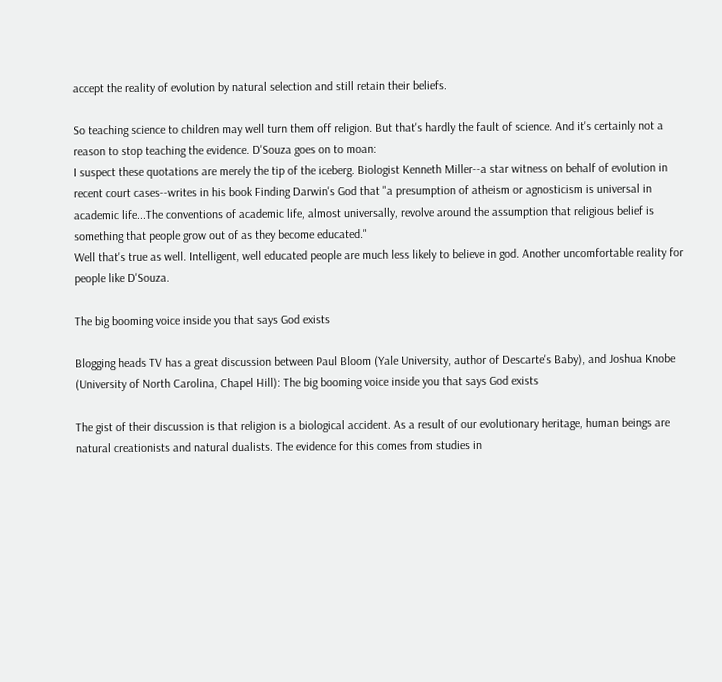accept the reality of evolution by natural selection and still retain their beliefs.

So teaching science to children may well turn them off religion. But that's hardly the fault of science. And it's certainly not a reason to stop teaching the evidence. D'Souza goes on to moan:
I suspect these quotations are merely the tip of the iceberg. Biologist Kenneth Miller--a star witness on behalf of evolution in recent court cases--writes in his book Finding Darwin's God that "a presumption of atheism or agnosticism is universal in academic life...The conventions of academic life, almost universally, revolve around the assumption that religious belief is something that people grow out of as they become educated."
Well that's true as well. Intelligent, well educated people are much less likely to believe in god. Another uncomfortable reality for people like D'Souza.

The big booming voice inside you that says God exists

Blogging heads TV has a great discussion between Paul Bloom (Yale University, author of Descarte's Baby), and Joshua Knobe (University of North Carolina, Chapel Hill): The big booming voice inside you that says God exists

The gist of their discussion is that religion is a biological accident. As a result of our evolutionary heritage, human beings are natural creationists and natural dualists. The evidence for this comes from studies in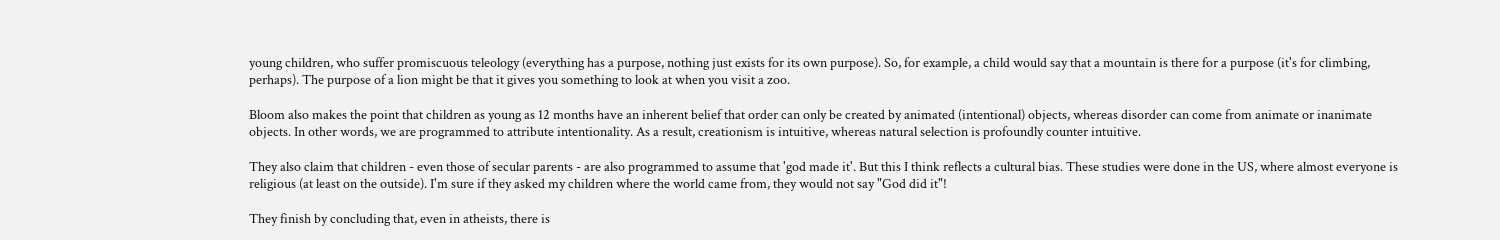young children, who suffer promiscuous teleology (everything has a purpose, nothing just exists for its own purpose). So, for example, a child would say that a mountain is there for a purpose (it's for climbing, perhaps). The purpose of a lion might be that it gives you something to look at when you visit a zoo.

Bloom also makes the point that children as young as 12 months have an inherent belief that order can only be created by animated (intentional) objects, whereas disorder can come from animate or inanimate objects. In other words, we are programmed to attribute intentionality. As a result, creationism is intuitive, whereas natural selection is profoundly counter intuitive.

They also claim that children - even those of secular parents - are also programmed to assume that 'god made it'. But this I think reflects a cultural bias. These studies were done in the US, where almost everyone is religious (at least on the outside). I'm sure if they asked my children where the world came from, they would not say "God did it"!

They finish by concluding that, even in atheists, there is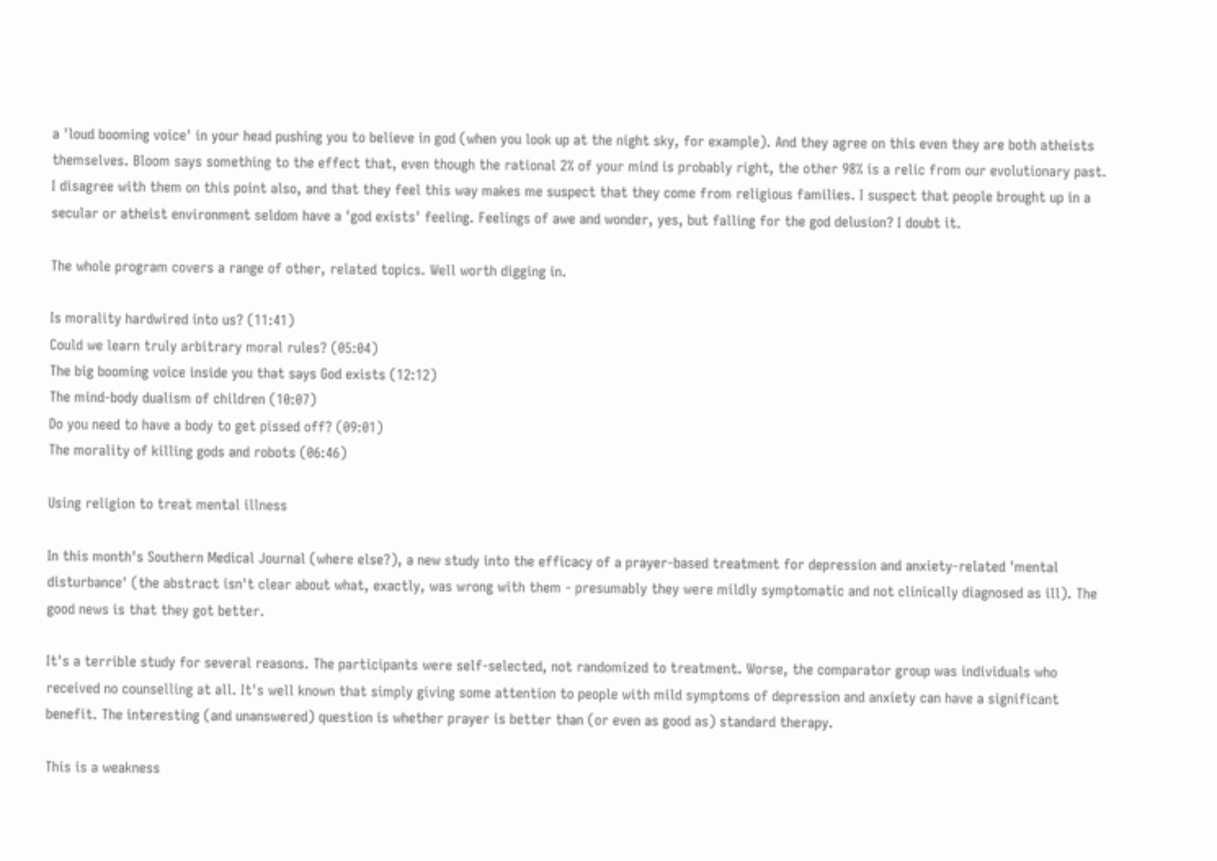a 'loud booming voice' in your head pushing you to believe in god (when you look up at the night sky, for example). And they agree on this even they are both atheists themselves. Bloom says something to the effect that, even though the rational 2% of your mind is probably right, the other 98% is a relic from our evolutionary past. I disagree with them on this point also, and that they feel this way makes me suspect that they come from religious families. I suspect that people brought up in a secular or atheist environment seldom have a 'god exists' feeling. Feelings of awe and wonder, yes, but falling for the god delusion? I doubt it.

The whole program covers a range of other, related topics. Well worth digging in.

Is morality hardwired into us? (11:41)
Could we learn truly arbitrary moral rules? (05:04)
The big booming voice inside you that says God exists (12:12)
The mind-body dualism of children (10:07)
Do you need to have a body to get pissed off? (09:01)
The morality of killing gods and robots (06:46)

Using religion to treat mental illness

In this month's Southern Medical Journal (where else?), a new study into the efficacy of a prayer-based treatment for depression and anxiety-related 'mental disturbance' (the abstract isn't clear about what, exactly, was wrong with them - presumably they were mildly symptomatic and not clinically diagnosed as ill). The good news is that they got better.

It's a terrible study for several reasons. The participants were self-selected, not randomized to treatment. Worse, the comparator group was individuals who received no counselling at all. It's well known that simply giving some attention to people with mild symptoms of depression and anxiety can have a significant benefit. The interesting (and unanswered) question is whether prayer is better than (or even as good as) standard therapy.

This is a weakness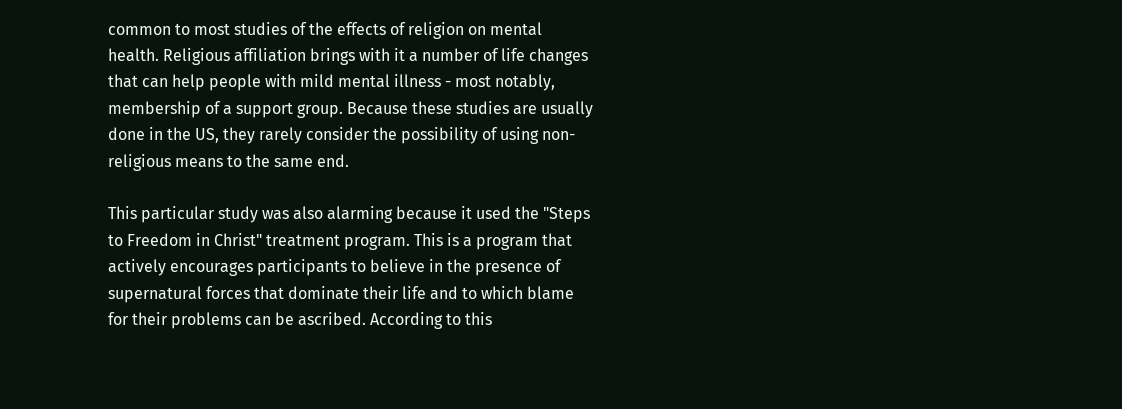common to most studies of the effects of religion on mental health. Religious affiliation brings with it a number of life changes that can help people with mild mental illness - most notably, membership of a support group. Because these studies are usually done in the US, they rarely consider the possibility of using non-religious means to the same end.

This particular study was also alarming because it used the "Steps to Freedom in Christ" treatment program. This is a program that actively encourages participants to believe in the presence of supernatural forces that dominate their life and to which blame for their problems can be ascribed. According to this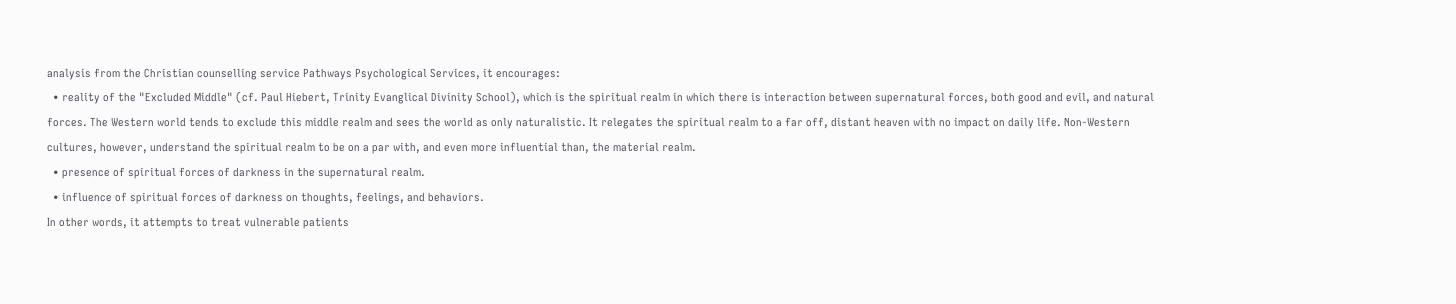analysis from the Christian counselling service Pathways Psychological Services, it encourages:
  • reality of the "Excluded Middle" (cf. Paul Hiebert, Trinity Evanglical Divinity School), which is the spiritual realm in which there is interaction between supernatural forces, both good and evil, and natural forces. The Western world tends to exclude this middle realm and sees the world as only naturalistic. It relegates the spiritual realm to a far off, distant heaven with no impact on daily life. Non-Western cultures, however, understand the spiritual realm to be on a par with, and even more influential than, the material realm.
  • presence of spiritual forces of darkness in the supernatural realm.
  • influence of spiritual forces of darkness on thoughts, feelings, and behaviors.
In other words, it attempts to treat vulnerable patients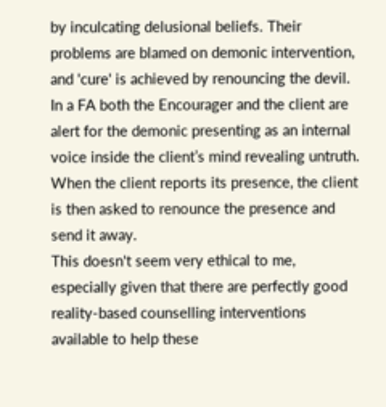by inculcating delusional beliefs. Their problems are blamed on demonic intervention, and 'cure' is achieved by renouncing the devil.
In a FA both the Encourager and the client are alert for the demonic presenting as an internal voice inside the client’s mind revealing untruth. When the client reports its presence, the client is then asked to renounce the presence and send it away.
This doesn't seem very ethical to me, especially given that there are perfectly good reality-based counselling interventions available to help these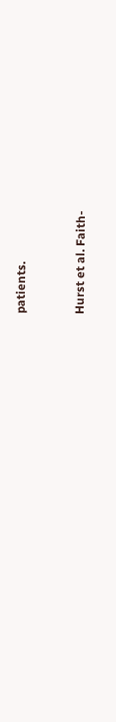patients.


Hurst et al. Faith-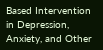Based Intervention in Depression, Anxiety, and Other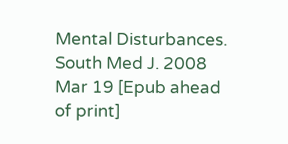Mental Disturbances. South Med J. 2008 Mar 19 [Epub ahead of print]